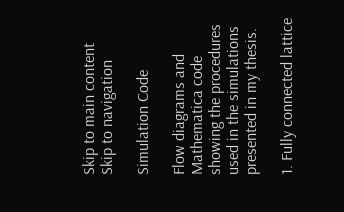Skip to main content Skip to navigation

Simulation Code

Flow diagrams and Mathematica code showing the procedures used in the simulations presented in my thesis.

1. Fully connected lattice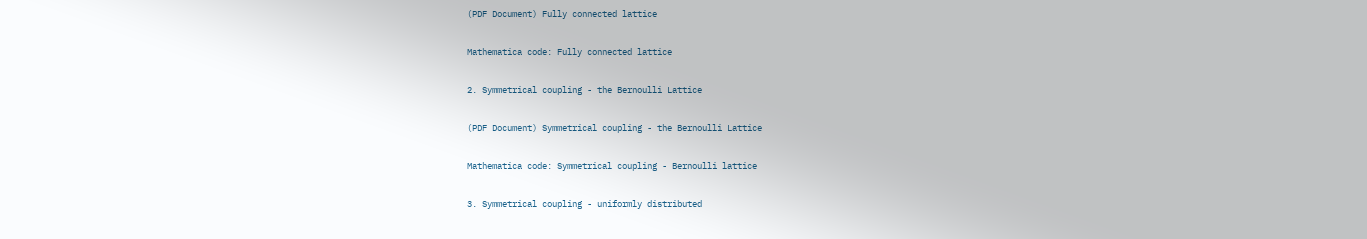(PDF Document) Fully connected lattice

Mathematica code: Fully connected lattice

2. Symmetrical coupling - the Bernoulli Lattice

(PDF Document) Symmetrical coupling - the Bernoulli Lattice

Mathematica code: Symmetrical coupling - Bernoulli lattice

3. Symmetrical coupling - uniformly distributed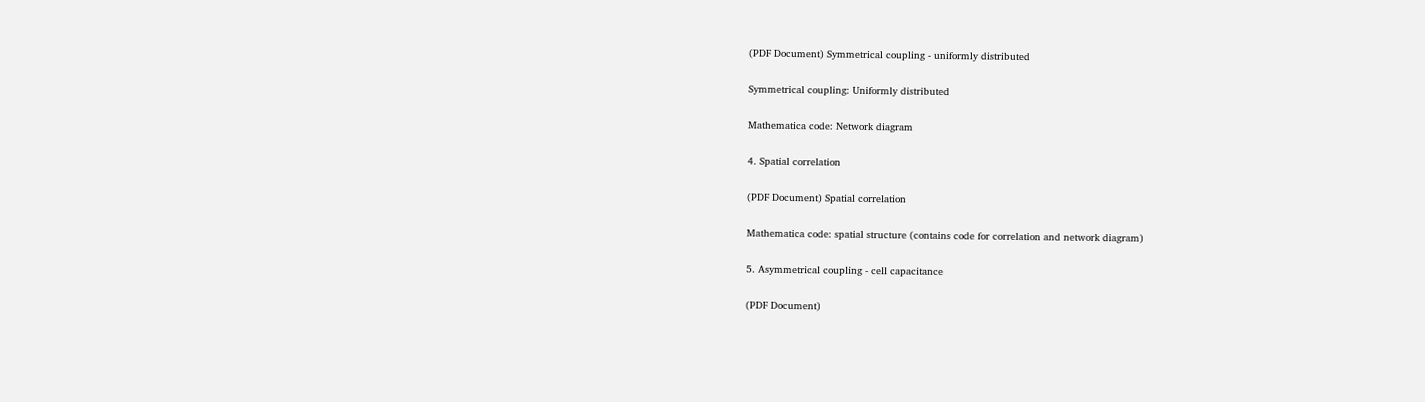(PDF Document) Symmetrical coupling - uniformly distributed

Symmetrical coupling: Uniformly distributed

Mathematica code: Network diagram

4. Spatial correlation

(PDF Document) Spatial correlation

Mathematica code: spatial structure (contains code for correlation and network diagram)

5. Asymmetrical coupling - cell capacitance

(PDF Document)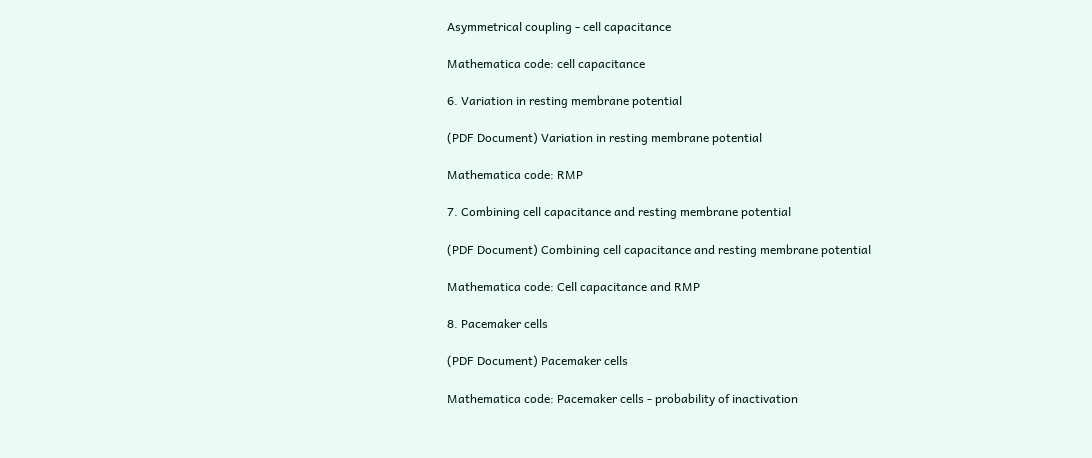Asymmetrical coupling - cell capacitance

Mathematica code: cell capacitance

6. Variation in resting membrane potential

(PDF Document) Variation in resting membrane potential

Mathematica code: RMP

7. Combining cell capacitance and resting membrane potential

(PDF Document) Combining cell capacitance and resting membrane potential

Mathematica code: Cell capacitance and RMP

8. Pacemaker cells

(PDF Document) Pacemaker cells

Mathematica code: Pacemaker cells - probability of inactivation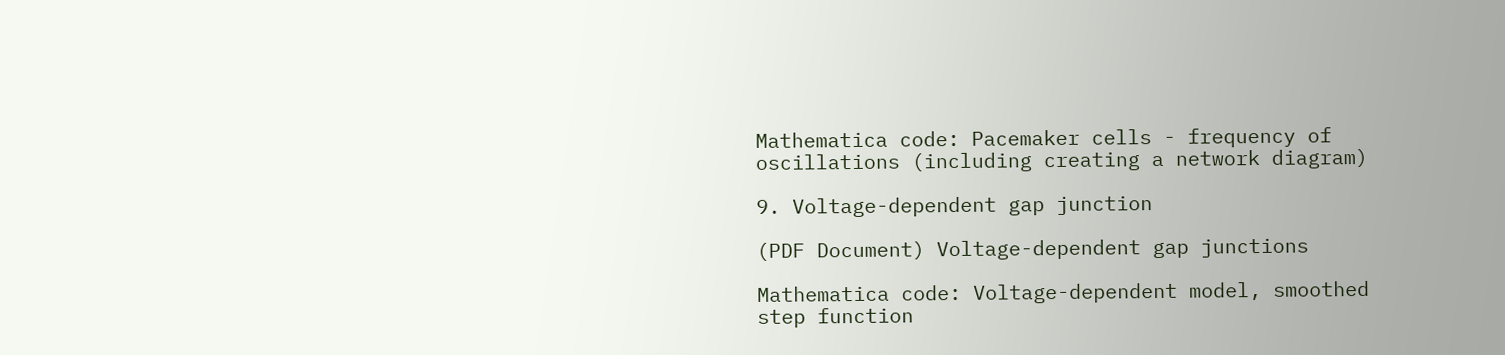Mathematica code: Pacemaker cells - frequency of oscillations (including creating a network diagram)

9. Voltage-dependent gap junction

(PDF Document) Voltage-dependent gap junctions

Mathematica code: Voltage-dependent model, smoothed step function